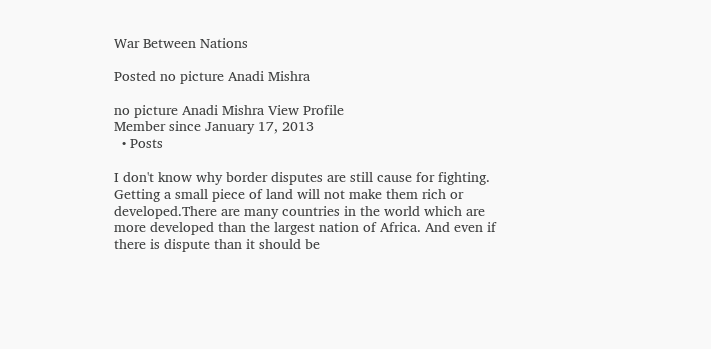War Between Nations

Posted no picture Anadi Mishra

no picture Anadi Mishra View Profile
Member since January 17, 2013
  • Posts

I don't know why border disputes are still cause for fighting. Getting a small piece of land will not make them rich or developed.There are many countries in the world which are more developed than the largest nation of Africa. And even if there is dispute than it should be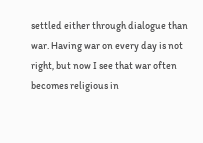settled either through dialogue than war. Having war on every day is not right, but now I see that war often becomes religious in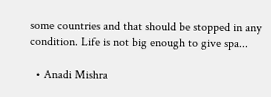some countries and that should be stopped in any condition. Life is not big enough to give spa...

  • Anadi Mishra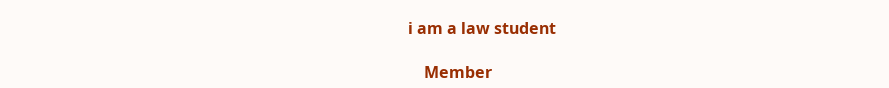i am a law student

    Member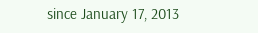since January 17, 2013